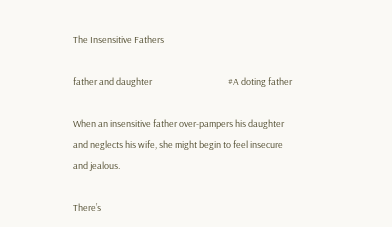The Insensitive Fathers

father and daughter                                      #A doting father

When an insensitive father over-pampers his daughter and neglects his wife, she might begin to feel insecure and jealous.

There’s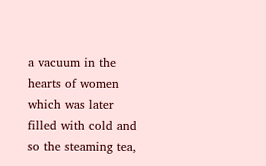a vacuum in the hearts of women which was later filled with cold and so the steaming tea,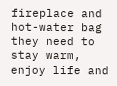fireplace and hot-water bag they need to stay warm, enjoy life and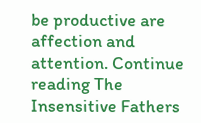be productive are affection and attention. Continue reading The Insensitive Fathers